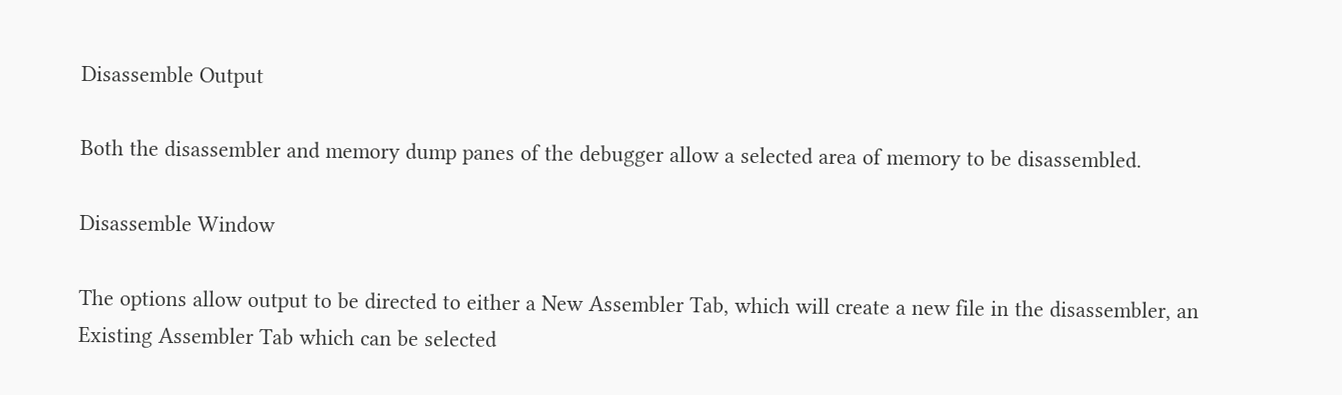Disassemble Output

Both the disassembler and memory dump panes of the debugger allow a selected area of memory to be disassembled.

Disassemble Window

The options allow output to be directed to either a New Assembler Tab, which will create a new file in the disassembler, an Existing Assembler Tab which can be selected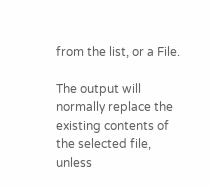from the list, or a File.

The output will normally replace the existing contents of the selected file, unless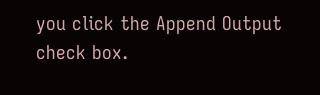you click the Append Output check box.